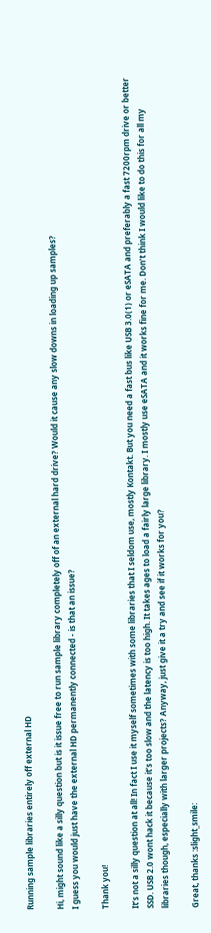Running sample libraries entirely off external HD

Hi, might sound like a silly question but is it issue free to run sample library completely off of an external hard drive? Would it cause any slow downs in loading up samples?
I guess you would just have the external HD permanently connected - is that an issue?

Thank you!

It’s not a silly question at all! In fact I use it myself sometimes with some libraries that I seldom use, mostly Kontakt. But you need a fast bus like USB 3.0(1) or eSATA and preferably a fast 7200rpm drive or better SSD. USB 2.0 wont hack it because it’s too slow and the latency is too high. It takes ages to load a fairly large library. I mostly use eSATA and it works fine for me. Don’t think I would like to do this for all my libraries though, especially with larger projects? Anyway, just give it a try and see if it works for you?

Great, thanks :slight_smile: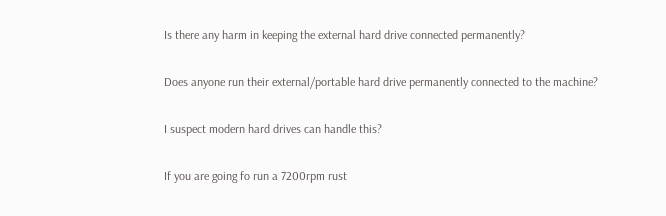Is there any harm in keeping the external hard drive connected permanently?

Does anyone run their external/portable hard drive permanently connected to the machine?

I suspect modern hard drives can handle this?

If you are going fo run a 7200rpm rust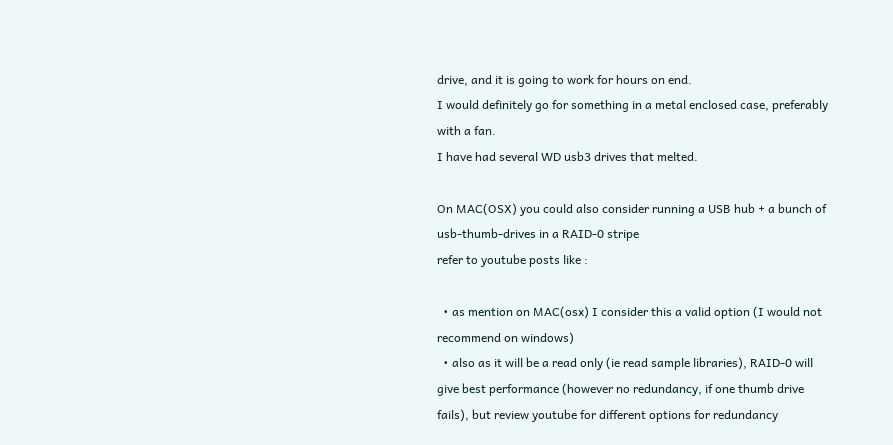drive, and it is going to work for hours on end.
I would definitely go for something in a metal enclosed case, preferably with a fan.
I have had several WD usb3 drives that melted.

On MAC(OSX) you could also consider running a USB hub + a bunch of usb-thumb-drives in a RAID-0 stripe
refer to youtube posts like :

  • as mention on MAC(osx) I consider this a valid option (I would not recommend on windows)
  • also as it will be a read only (ie read sample libraries), RAID-0 will give best performance (however no redundancy, if one thumb drive fails), but review youtube for different options for redundancy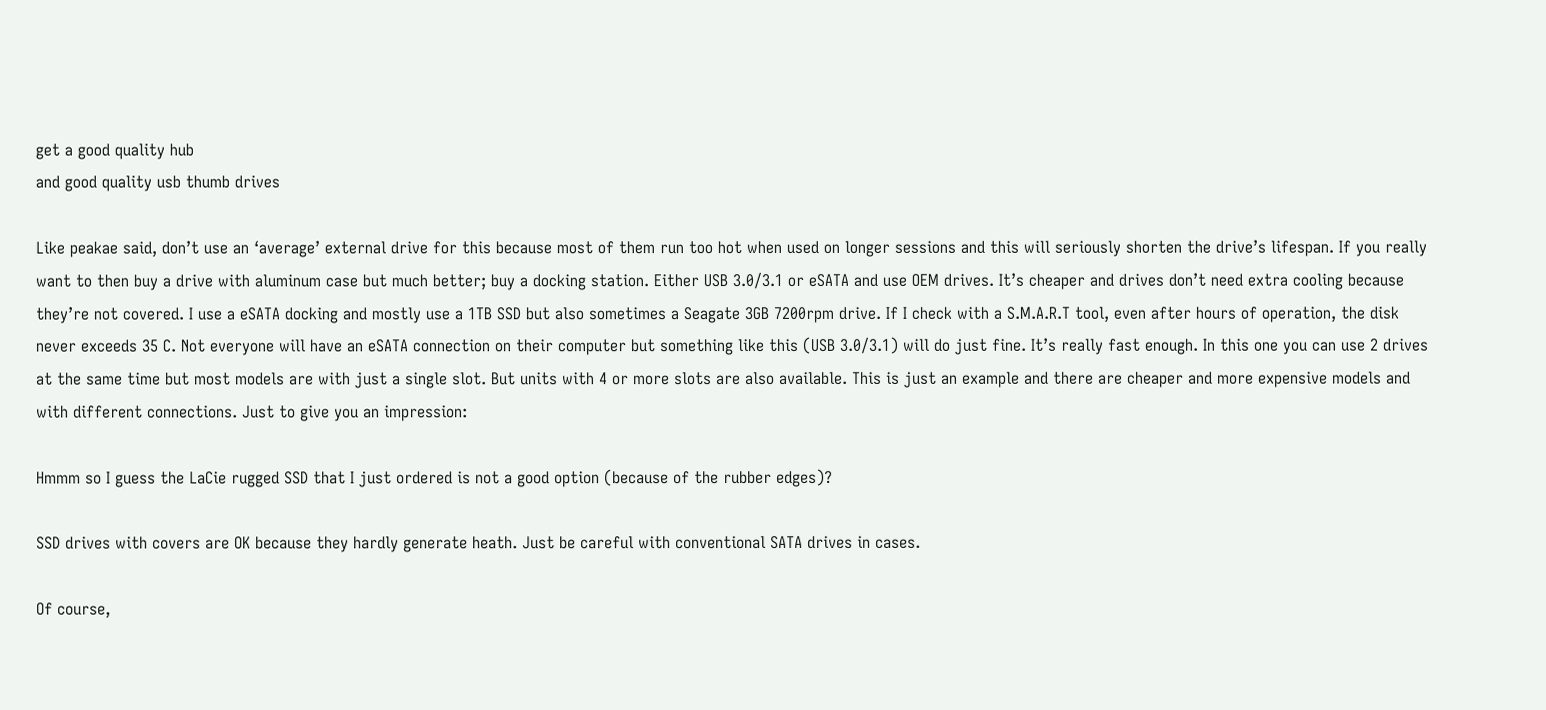get a good quality hub
and good quality usb thumb drives

Like peakae said, don’t use an ‘average’ external drive for this because most of them run too hot when used on longer sessions and this will seriously shorten the drive’s lifespan. If you really want to then buy a drive with aluminum case but much better; buy a docking station. Either USB 3.0/3.1 or eSATA and use OEM drives. It’s cheaper and drives don’t need extra cooling because they’re not covered. I use a eSATA docking and mostly use a 1TB SSD but also sometimes a Seagate 3GB 7200rpm drive. If I check with a S.M.A.R.T tool, even after hours of operation, the disk never exceeds 35 C. Not everyone will have an eSATA connection on their computer but something like this (USB 3.0/3.1) will do just fine. It’s really fast enough. In this one you can use 2 drives at the same time but most models are with just a single slot. But units with 4 or more slots are also available. This is just an example and there are cheaper and more expensive models and with different connections. Just to give you an impression:

Hmmm so I guess the LaCie rugged SSD that I just ordered is not a good option (because of the rubber edges)?

SSD drives with covers are OK because they hardly generate heath. Just be careful with conventional SATA drives in cases.

Of course,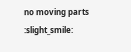no moving parts :slight_smile: